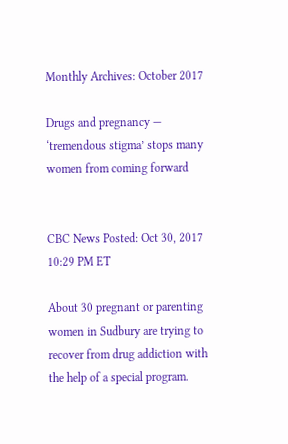Monthly Archives: October 2017

Drugs and pregnancy — ‘tremendous stigma’ stops many women from coming forward


CBC News Posted: Oct 30, 2017 10:29 PM ET

About 30 pregnant or parenting women in Sudbury are trying to recover from drug addiction with the help of a special program.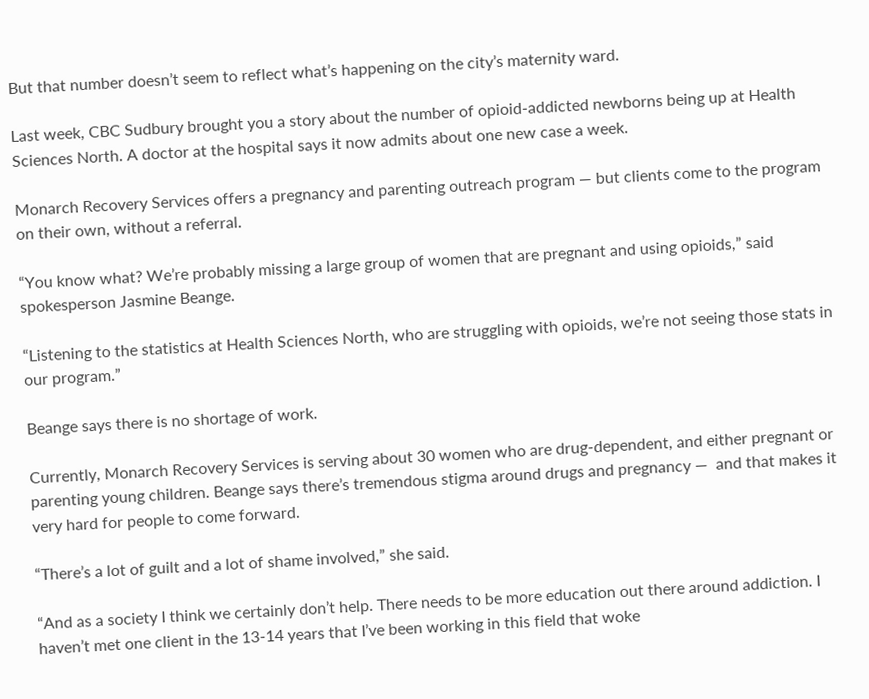But that number doesn’t seem to reflect what’s happening on the city’s maternity ward.

Last week, CBC Sudbury brought you a story about the number of opioid-addicted newborns being up at Health Sciences North. A doctor at the hospital says it now admits about one new case a week.

Monarch Recovery Services offers a pregnancy and parenting outreach program — but clients come to the program on their own, without a referral.

“You know what? We’re probably missing a large group of women that are pregnant and using opioids,” said spokesperson Jasmine Beange.

“Listening to the statistics at Health Sciences North, who are struggling with opioids, we’re not seeing those stats in our program.”

Beange says there is no shortage of work.

Currently, Monarch Recovery Services is serving about 30 women who are drug-dependent, and either pregnant or parenting young children. Beange says there’s tremendous stigma around drugs and pregnancy —  and that makes it very hard for people to come forward.

“There’s a lot of guilt and a lot of shame involved,” she said.

“And as a society I think we certainly don’t help. There needs to be more education out there around addiction. I haven’t met one client in the 13-14 years that I’ve been working in this field that woke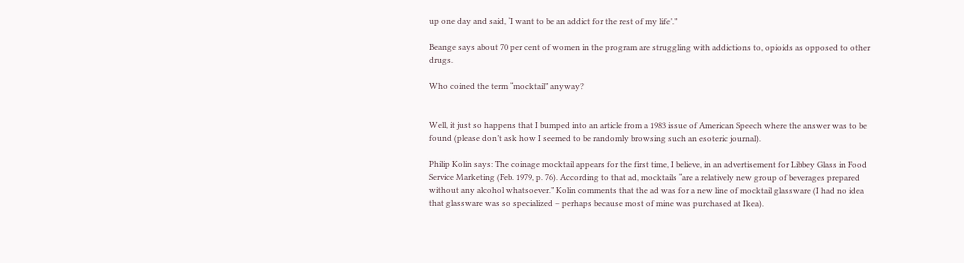up one day and said, ‘I want to be an addict for the rest of my life’.”

Beange says about 70 per cent of women in the program are struggling with addictions to, opioids as opposed to other drugs.

Who coined the term “mocktail” anyway?


Well, it just so happens that I bumped into an article from a 1983 issue of American Speech where the answer was to be found (please don’t ask how I seemed to be randomly browsing such an esoteric journal).

Philip Kolin says: The coinage mocktail appears for the first time, I believe, in an advertisement for Libbey Glass in Food Service Marketing (Feb. 1979, p. 76). According to that ad, mocktails “are a relatively new group of beverages prepared without any alcohol whatsoever.” Kolin comments that the ad was for a new line of mocktail glassware (I had no idea that glassware was so specialized – perhaps because most of mine was purchased at Ikea).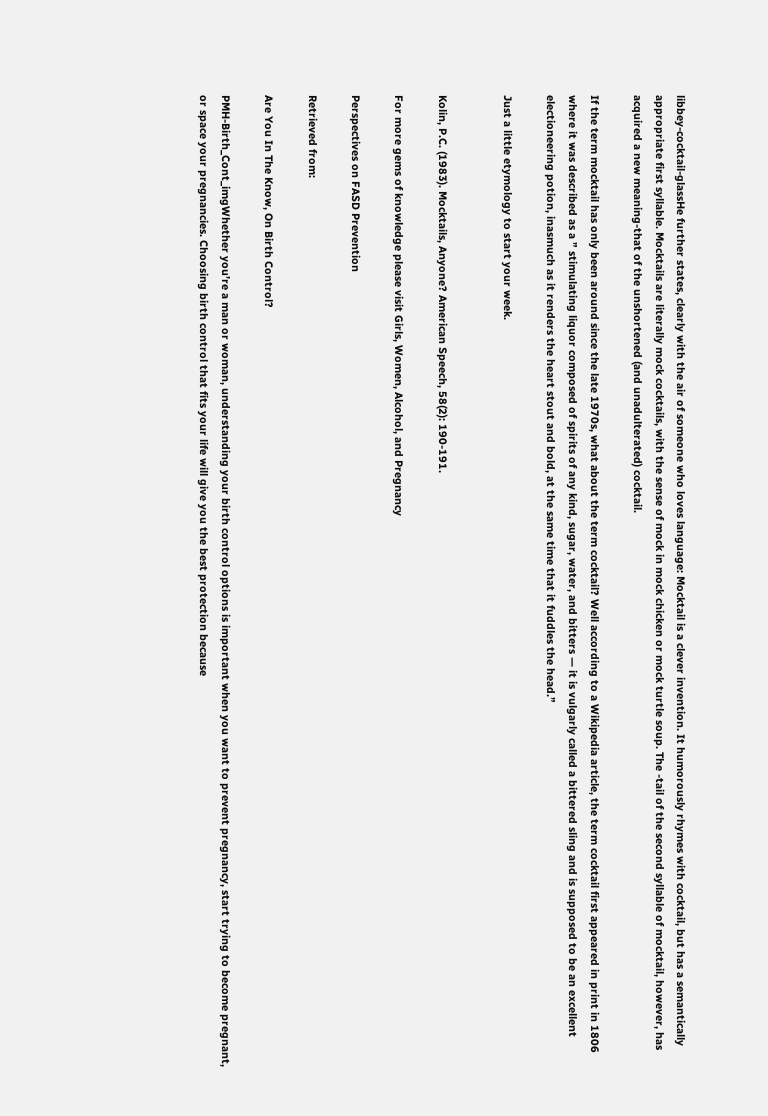libbey-cocktail-glassHe further states, clearly with the air of someone who loves language: Mocktail is a clever invention. It humorously rhymes with cocktail, but has a semantically appropriate first syllable. Mocktails are literally mock cocktails, with the sense of mock in mock chicken or mock turtle soup. The -tail of the second syllable of mocktail, however, has acquired a new meaning-that of the unshortened (and unadulterated) cocktail.

If the term mocktail has only been around since the late 1970s, what about the term cocktail? Well according to a Wikipedia article, the term cocktail first appeared in print in 1806 where it was described as a ” stimulating liquor composed of spirits of any kind, sugar, water, and bitters — it is vulgarly called a bittered sling and is supposed to be an excellent electioneering potion, inasmuch as it renders the heart stout and bold, at the same time that it fuddles the head.”

Just a little etymology to start your week.


Kolin, P.C. (1983). Mocktails, Anyone? American Speech, 58(2): 190-191.

For more gems of knowledge please visit Girls, Women, Alcohol, and Pregnancy

Perspectives on FASD Prevention

Retrieved from:

Are You In The Know, On Birth Control?

PMH-Birth_Cont_imgWhether you’re a man or woman, understanding your birth control options is important when you want to prevent pregnancy, start trying to become pregnant, or space your pregnancies. Choosing birth control that fits your life will give you the best protection because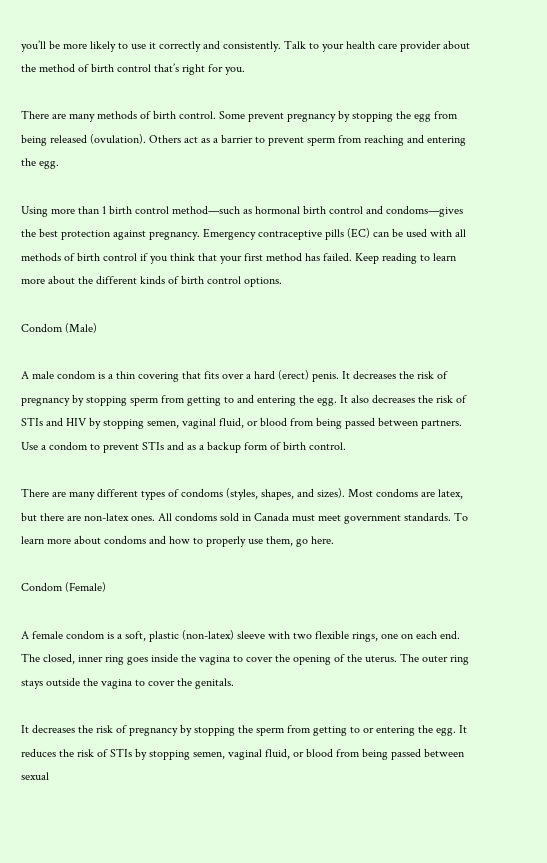you’ll be more likely to use it correctly and consistently. Talk to your health care provider about the method of birth control that’s right for you.

There are many methods of birth control. Some prevent pregnancy by stopping the egg from being released (ovulation). Others act as a barrier to prevent sperm from reaching and entering the egg.

Using more than 1 birth control method—such as hormonal birth control and condoms—gives the best protection against pregnancy. Emergency contraceptive pills (EC) can be used with all methods of birth control if you think that your first method has failed. Keep reading to learn more about the different kinds of birth control options.

Condom (Male)

A male condom is a thin covering that fits over a hard (erect) penis. It decreases the risk of pregnancy by stopping sperm from getting to and entering the egg. It also decreases the risk of STIs and HIV by stopping semen, vaginal fluid, or blood from being passed between partners. Use a condom to prevent STIs and as a backup form of birth control.

There are many different types of condoms (styles, shapes, and sizes). Most condoms are latex, but there are non-latex ones. All condoms sold in Canada must meet government standards. To learn more about condoms and how to properly use them, go here.

Condom (Female)

A female condom is a soft, plastic (non-latex) sleeve with two flexible rings, one on each end. The closed, inner ring goes inside the vagina to cover the opening of the uterus. The outer ring stays outside the vagina to cover the genitals.

It decreases the risk of pregnancy by stopping the sperm from getting to or entering the egg. It reduces the risk of STIs by stopping semen, vaginal fluid, or blood from being passed between sexual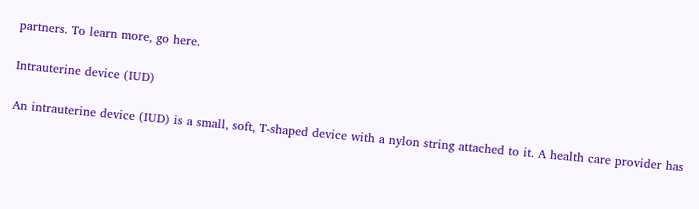partners. To learn more, go here.

Intrauterine device (IUD)

An intrauterine device (IUD) is a small, soft, T-shaped device with a nylon string attached to it. A health care provider has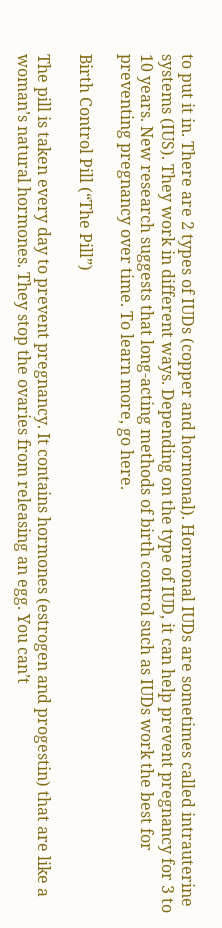to put it in. There are 2 types of IUDs (copper and hormonal). Hormonal IUDs are sometimes called intrauterine systems (IUS). They work in different ways. Depending on the type of IUD, it can help prevent pregnancy for 3 to 10 years. New research suggests that long-acting methods of birth control such as IUDs work the best for preventing pregnancy over time. To learn more, go here.

Birth Control Pill (“The Pill”)

The pill is taken every day to prevent pregnancy. It contains hormones (estrogen and progestin) that are like a woman’s natural hormones. They stop the ovaries from releasing an egg. You can’t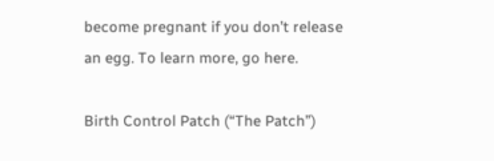become pregnant if you don’t release an egg. To learn more, go here.

Birth Control Patch (“The Patch”)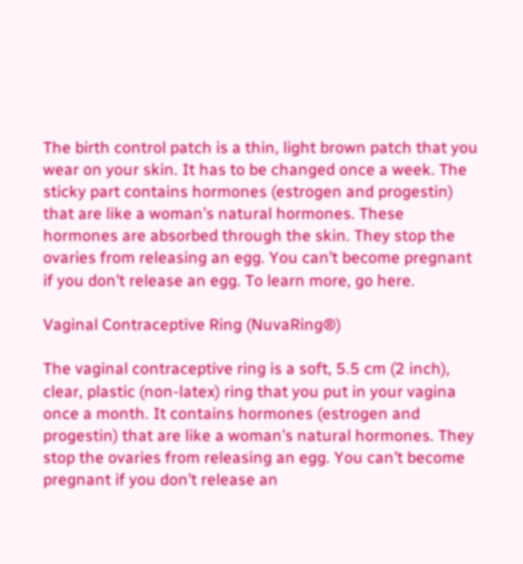The birth control patch is a thin, light brown patch that you wear on your skin. It has to be changed once a week. The sticky part contains hormones (estrogen and progestin) that are like a woman’s natural hormones. These hormones are absorbed through the skin. They stop the ovaries from releasing an egg. You can’t become pregnant if you don’t release an egg. To learn more, go here.

Vaginal Contraceptive Ring (NuvaRing®)

The vaginal contraceptive ring is a soft, 5.5 cm (2 inch), clear, plastic (non-latex) ring that you put in your vagina once a month. It contains hormones (estrogen and progestin) that are like a woman’s natural hormones. They stop the ovaries from releasing an egg. You can’t become pregnant if you don’t release an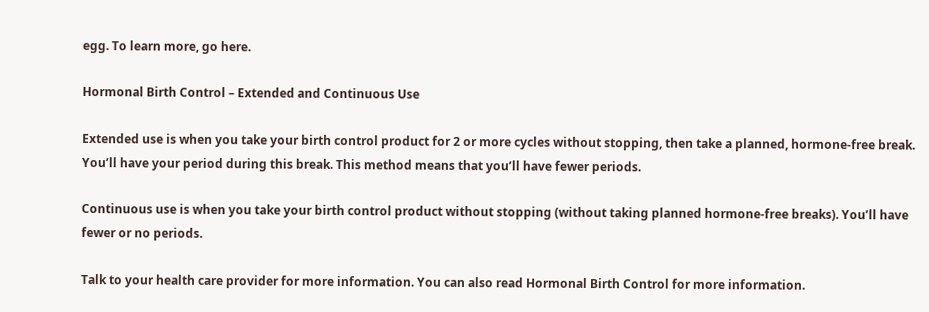egg. To learn more, go here.

Hormonal Birth Control – Extended and Continuous Use

Extended use is when you take your birth control product for 2 or more cycles without stopping, then take a planned, hormone-free break. You’ll have your period during this break. This method means that you’ll have fewer periods.

Continuous use is when you take your birth control product without stopping (without taking planned hormone-free breaks). You’ll have fewer or no periods.

Talk to your health care provider for more information. You can also read Hormonal Birth Control for more information.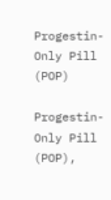Progestin-Only Pill (POP)

Progestin-Only Pill (POP),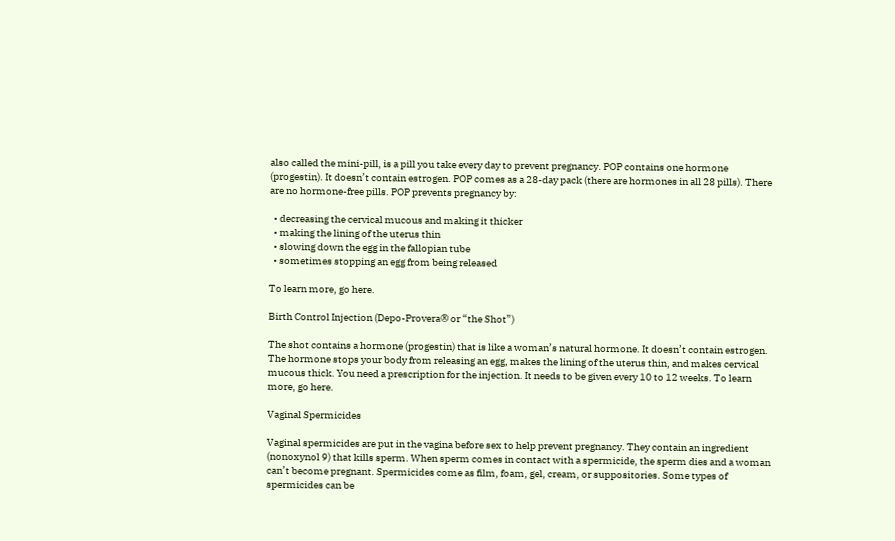also called the mini-pill, is a pill you take every day to prevent pregnancy. POP contains one hormone (progestin). It doesn’t contain estrogen. POP comes as a 28-day pack (there are hormones in all 28 pills). There are no hormone-free pills. POP prevents pregnancy by:

  • decreasing the cervical mucous and making it thicker
  • making the lining of the uterus thin
  • slowing down the egg in the fallopian tube
  • sometimes stopping an egg from being released

To learn more, go here.

Birth Control Injection (Depo-Provera® or “the Shot”)

The shot contains a hormone (progestin) that is like a woman’s natural hormone. It doesn’t contain estrogen. The hormone stops your body from releasing an egg, makes the lining of the uterus thin, and makes cervical mucous thick. You need a prescription for the injection. It needs to be given every 10 to 12 weeks. To learn more, go here.

Vaginal Spermicides

Vaginal spermicides are put in the vagina before sex to help prevent pregnancy. They contain an ingredient (nonoxynol 9) that kills sperm. When sperm comes in contact with a spermicide, the sperm dies and a woman can’t become pregnant. Spermicides come as film, foam, gel, cream, or suppositories. Some types of spermicides can be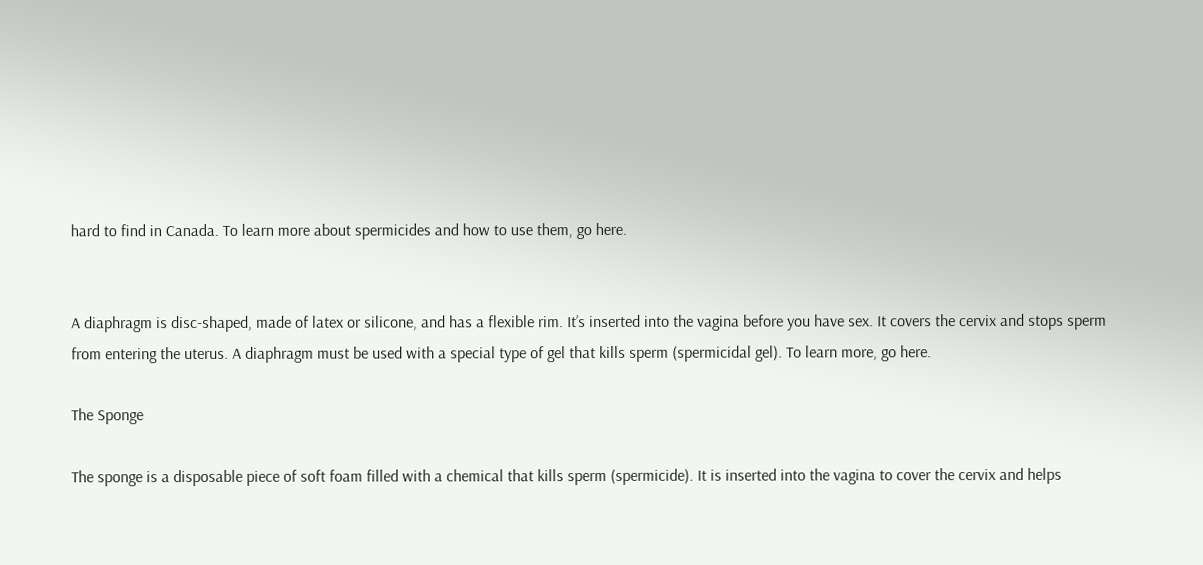hard to find in Canada. To learn more about spermicides and how to use them, go here.


A diaphragm is disc-shaped, made of latex or silicone, and has a flexible rim. It’s inserted into the vagina before you have sex. It covers the cervix and stops sperm from entering the uterus. A diaphragm must be used with a special type of gel that kills sperm (spermicidal gel). To learn more, go here.

The Sponge

The sponge is a disposable piece of soft foam filled with a chemical that kills sperm (spermicide). It is inserted into the vagina to cover the cervix and helps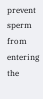prevent sperm from entering the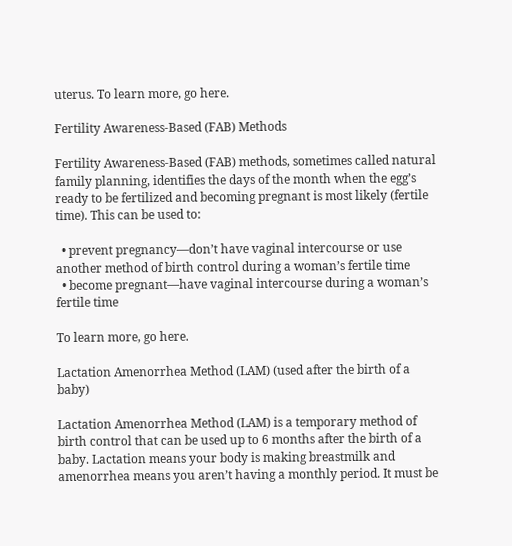uterus. To learn more, go here.

Fertility Awareness-Based (FAB) Methods

Fertility Awareness-Based (FAB) methods, sometimes called natural family planning, identifies the days of the month when the egg’s ready to be fertilized and becoming pregnant is most likely (fertile time). This can be used to:

  • prevent pregnancy—don’t have vaginal intercourse or use another method of birth control during a woman’s fertile time
  • become pregnant—have vaginal intercourse during a woman’s fertile time

To learn more, go here.

Lactation Amenorrhea Method (LAM) (used after the birth of a baby)

Lactation Amenorrhea Method (LAM) is a temporary method of birth control that can be used up to 6 months after the birth of a baby. Lactation means your body is making breastmilk and amenorrhea means you aren’t having a monthly period. It must be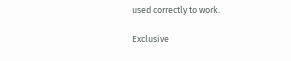used correctly to work.

Exclusive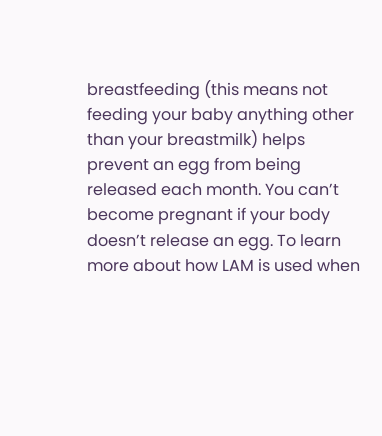breastfeeding (this means not feeding your baby anything other than your breastmilk) helps prevent an egg from being released each month. You can’t become pregnant if your body doesn’t release an egg. To learn more about how LAM is used when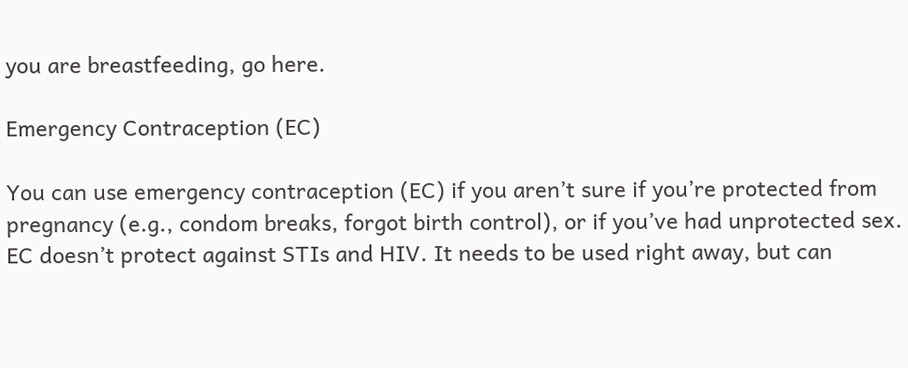you are breastfeeding, go here.

Emergency Contraception (EC)

You can use emergency contraception (EC) if you aren’t sure if you’re protected from pregnancy (e.g., condom breaks, forgot birth control), or if you’ve had unprotected sex. EC doesn’t protect against STIs and HIV. It needs to be used right away, but can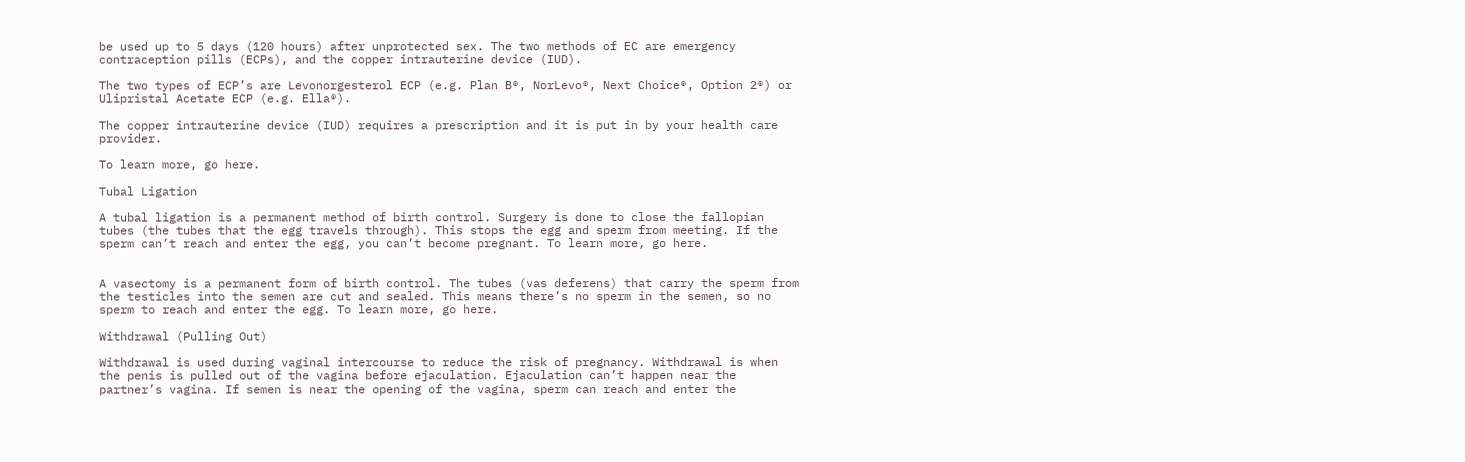be used up to 5 days (120 hours) after unprotected sex. The two methods of EC are emergency contraception pills (ECPs), and the copper intrauterine device (IUD).

The two types of ECP’s are Levonorgesterol ECP (e.g. Plan B®, NorLevo®, Next Choice®, Option 2®) or Ulipristal Acetate ECP (e.g. Ella®).

The copper intrauterine device (IUD) requires a prescription and it is put in by your health care provider.

To learn more, go here.

Tubal Ligation

A tubal ligation is a permanent method of birth control. Surgery is done to close the fallopian tubes (the tubes that the egg travels through). This stops the egg and sperm from meeting. If the sperm can’t reach and enter the egg, you can’t become pregnant. To learn more, go here.


A vasectomy is a permanent form of birth control. The tubes (vas deferens) that carry the sperm from the testicles into the semen are cut and sealed. This means there’s no sperm in the semen, so no sperm to reach and enter the egg. To learn more, go here.

Withdrawal (Pulling Out)

Withdrawal is used during vaginal intercourse to reduce the risk of pregnancy. Withdrawal is when the penis is pulled out of the vagina before ejaculation. Ejaculation can’t happen near the partner’s vagina. If semen is near the opening of the vagina, sperm can reach and enter the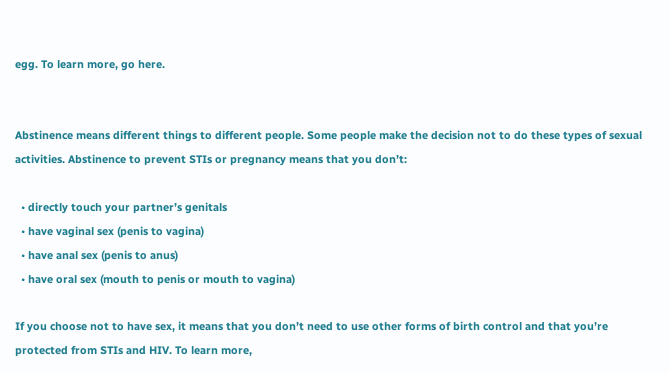egg. To learn more, go here.


Abstinence means different things to different people. Some people make the decision not to do these types of sexual activities. Abstinence to prevent STIs or pregnancy means that you don’t:

  • directly touch your partner’s genitals
  • have vaginal sex (penis to vagina)
  • have anal sex (penis to anus)
  • have oral sex (mouth to penis or mouth to vagina)

If you choose not to have sex, it means that you don’t need to use other forms of birth control and that you’re protected from STIs and HIV. To learn more,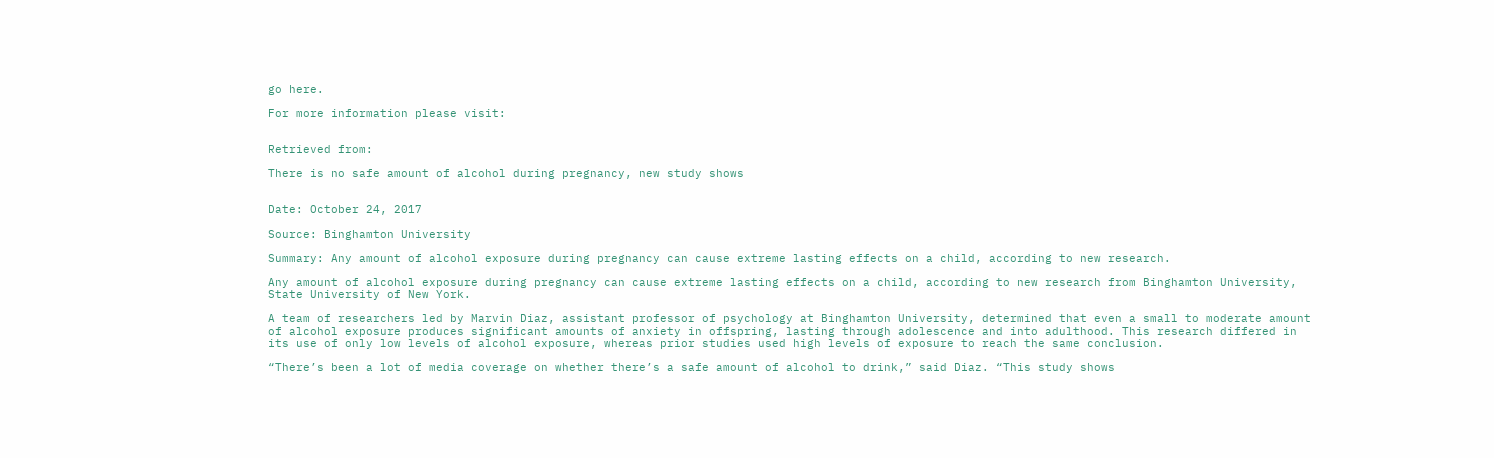go here.

For more information please visit:


Retrieved from:

There is no safe amount of alcohol during pregnancy, new study shows


Date: October 24, 2017

Source: Binghamton University

Summary: Any amount of alcohol exposure during pregnancy can cause extreme lasting effects on a child, according to new research.

Any amount of alcohol exposure during pregnancy can cause extreme lasting effects on a child, according to new research from Binghamton University, State University of New York.

A team of researchers led by Marvin Diaz, assistant professor of psychology at Binghamton University, determined that even a small to moderate amount of alcohol exposure produces significant amounts of anxiety in offspring, lasting through adolescence and into adulthood. This research differed in its use of only low levels of alcohol exposure, whereas prior studies used high levels of exposure to reach the same conclusion.

“There’s been a lot of media coverage on whether there’s a safe amount of alcohol to drink,” said Diaz. “This study shows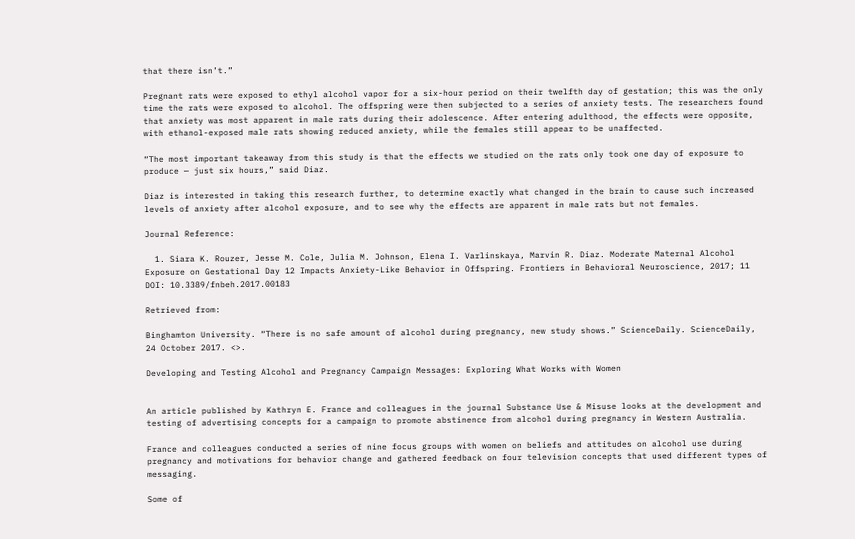that there isn’t.”

Pregnant rats were exposed to ethyl alcohol vapor for a six-hour period on their twelfth day of gestation; this was the only time the rats were exposed to alcohol. The offspring were then subjected to a series of anxiety tests. The researchers found that anxiety was most apparent in male rats during their adolescence. After entering adulthood, the effects were opposite, with ethanol-exposed male rats showing reduced anxiety, while the females still appear to be unaffected.

“The most important takeaway from this study is that the effects we studied on the rats only took one day of exposure to produce — just six hours,” said Diaz.

Diaz is interested in taking this research further, to determine exactly what changed in the brain to cause such increased levels of anxiety after alcohol exposure, and to see why the effects are apparent in male rats but not females.

Journal Reference:

  1. Siara K. Rouzer, Jesse M. Cole, Julia M. Johnson, Elena I. Varlinskaya, Marvin R. Diaz. Moderate Maternal Alcohol Exposure on Gestational Day 12 Impacts Anxiety-Like Behavior in Offspring. Frontiers in Behavioral Neuroscience, 2017; 11 DOI: 10.3389/fnbeh.2017.00183

Retrieved from:

Binghamton University. “There is no safe amount of alcohol during pregnancy, new study shows.” ScienceDaily. ScienceDaily, 24 October 2017. <>.

Developing and Testing Alcohol and Pregnancy Campaign Messages: Exploring What Works with Women


An article published by Kathryn E. France and colleagues in the journal Substance Use & Misuse looks at the development and testing of advertising concepts for a campaign to promote abstinence from alcohol during pregnancy in Western Australia.

France and colleagues conducted a series of nine focus groups with women on beliefs and attitudes on alcohol use during pregnancy and motivations for behavior change and gathered feedback on four television concepts that used different types of messaging.

Some of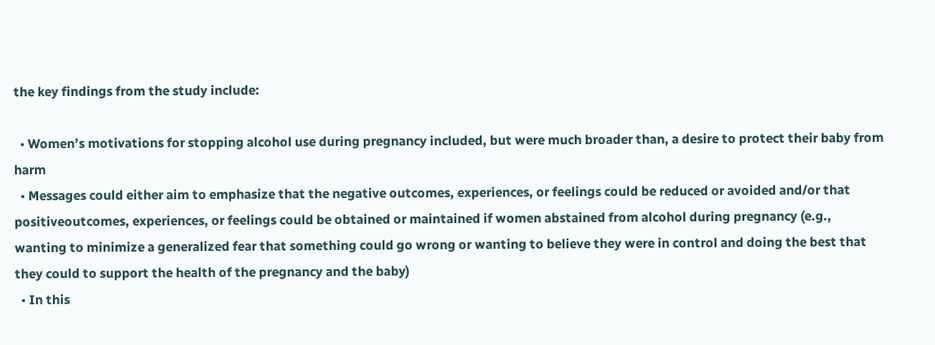the key findings from the study include:

  • Women’s motivations for stopping alcohol use during pregnancy included, but were much broader than, a desire to protect their baby from harm
  • Messages could either aim to emphasize that the negative outcomes, experiences, or feelings could be reduced or avoided and/or that positiveoutcomes, experiences, or feelings could be obtained or maintained if women abstained from alcohol during pregnancy (e.g., wanting to minimize a generalized fear that something could go wrong or wanting to believe they were in control and doing the best that they could to support the health of the pregnancy and the baby)
  • In this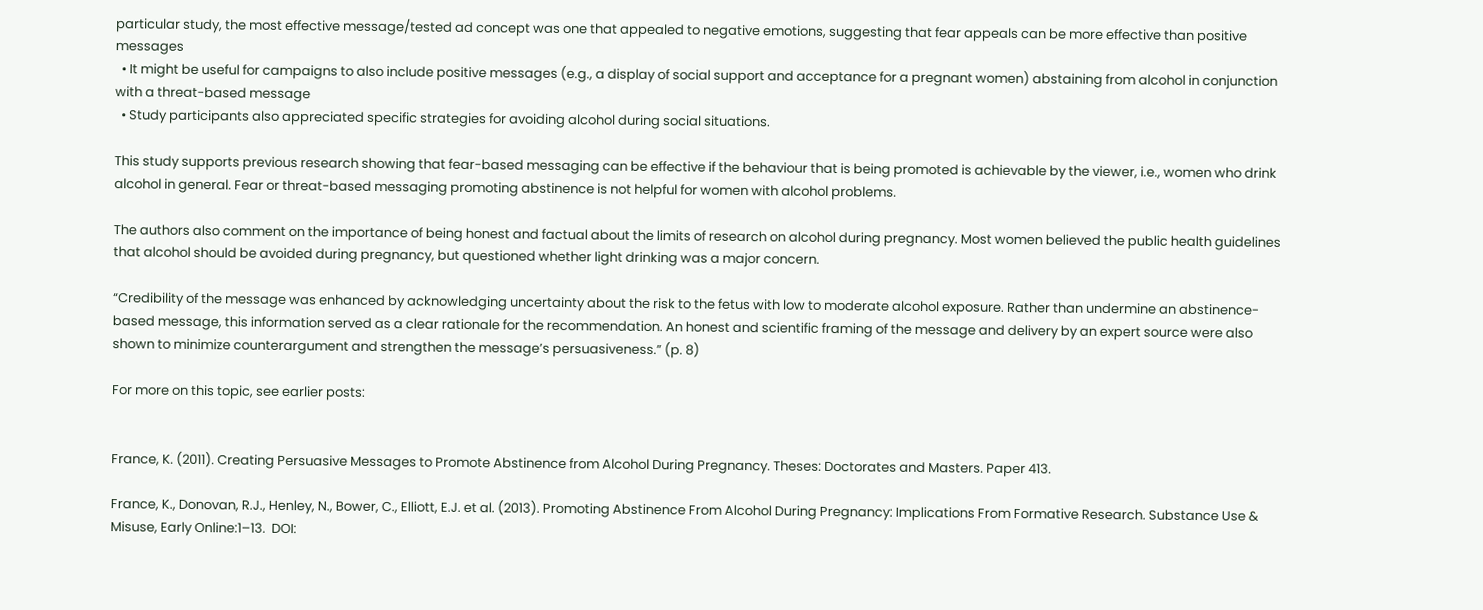particular study, the most effective message/tested ad concept was one that appealed to negative emotions, suggesting that fear appeals can be more effective than positive messages
  • It might be useful for campaigns to also include positive messages (e.g., a display of social support and acceptance for a pregnant women) abstaining from alcohol in conjunction with a threat-based message
  • Study participants also appreciated specific strategies for avoiding alcohol during social situations.

This study supports previous research showing that fear-based messaging can be effective if the behaviour that is being promoted is achievable by the viewer, i.e., women who drink alcohol in general. Fear or threat-based messaging promoting abstinence is not helpful for women with alcohol problems.

The authors also comment on the importance of being honest and factual about the limits of research on alcohol during pregnancy. Most women believed the public health guidelines that alcohol should be avoided during pregnancy, but questioned whether light drinking was a major concern.

“Credibility of the message was enhanced by acknowledging uncertainty about the risk to the fetus with low to moderate alcohol exposure. Rather than undermine an abstinence-based message, this information served as a clear rationale for the recommendation. An honest and scientific framing of the message and delivery by an expert source were also shown to minimize counterargument and strengthen the message’s persuasiveness.” (p. 8)

For more on this topic, see earlier posts:


France, K. (2011). Creating Persuasive Messages to Promote Abstinence from Alcohol During Pregnancy. Theses: Doctorates and Masters. Paper 413.

France, K., Donovan, R.J., Henley, N., Bower, C., Elliott, E.J. et al. (2013). Promoting Abstinence From Alcohol During Pregnancy: Implications From Formative Research. Substance Use & Misuse, Early Online:1–13.  DOI: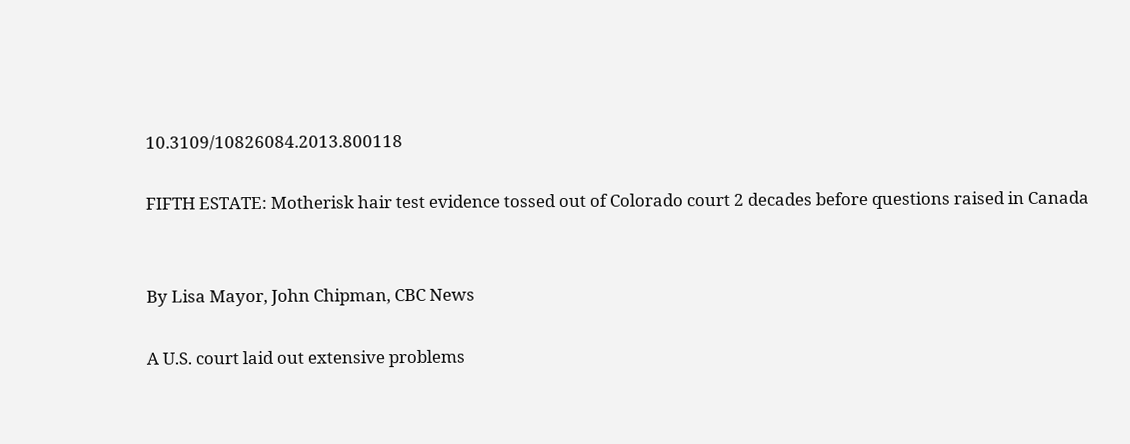10.3109/10826084.2013.800118

FIFTH ESTATE: Motherisk hair test evidence tossed out of Colorado court 2 decades before questions raised in Canada


By Lisa Mayor, John Chipman, CBC News

A U.S. court laid out extensive problems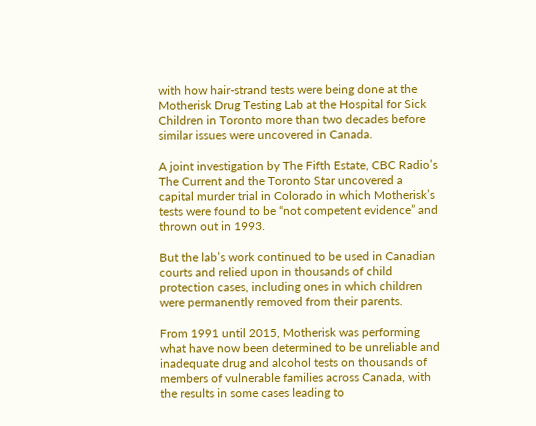with how hair-strand tests were being done at the Motherisk Drug Testing Lab at the Hospital for Sick Children in Toronto more than two decades before similar issues were uncovered in Canada.

A joint investigation by The Fifth Estate, CBC Radio’s The Current and the Toronto Star uncovered a capital murder trial in Colorado in which Motherisk’s tests were found to be “not competent evidence” and thrown out in 1993.

But the lab’s work continued to be used in Canadian courts and relied upon in thousands of child protection cases, including ones in which children were permanently removed from their parents.

From 1991 until 2015, Motherisk was performing what have now been determined to be unreliable and inadequate drug and alcohol tests on thousands of members of vulnerable families across Canada, with the results in some cases leading to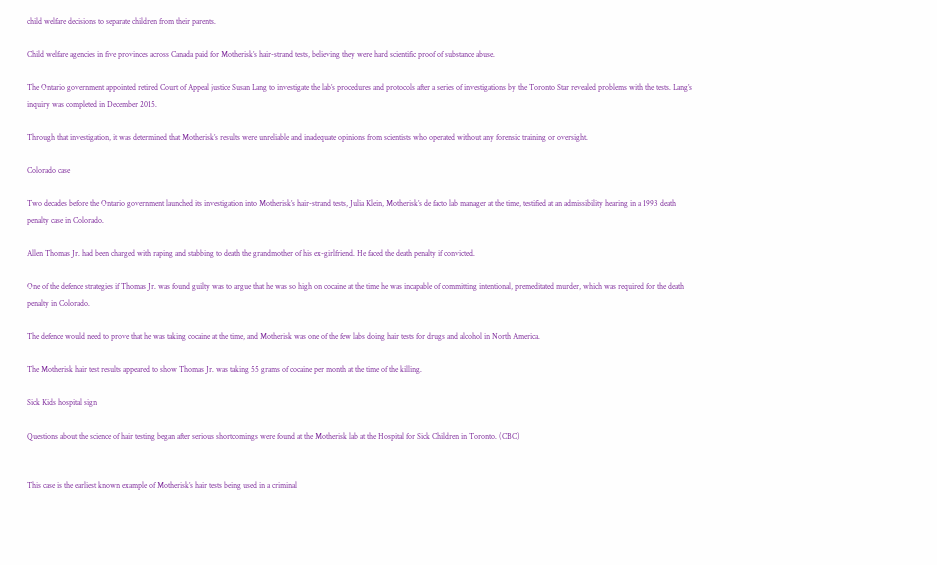child welfare decisions to separate children from their parents.

Child welfare agencies in five provinces across Canada paid for Motherisk’s hair-strand tests, believing they were hard scientific proof of substance abuse.

The Ontario government appointed retired Court of Appeal justice Susan Lang to investigate the lab’s procedures and protocols after a series of investigations by the Toronto Star revealed problems with the tests. Lang’s inquiry was completed in December 2015.

Through that investigation, it was determined that Motherisk’s results were unreliable and inadequate opinions from scientists who operated without any forensic training or oversight.

Colorado case

Two decades before the Ontario government launched its investigation into Motherisk’s hair-strand tests, Julia Klein, Motherisk’s de facto lab manager at the time, testified at an admissibility hearing in a 1993 death penalty case in Colorado.

Allen Thomas Jr. had been charged with raping and stabbing to death the grandmother of his ex-girlfriend. He faced the death penalty if convicted.

One of the defence strategies if Thomas Jr. was found guilty was to argue that he was so high on cocaine at the time he was incapable of committing intentional, premeditated murder, which was required for the death penalty in Colorado.

The defence would need to prove that he was taking cocaine at the time, and Motherisk was one of the few labs doing hair tests for drugs and alcohol in North America.

The Motherisk hair test results appeared to show Thomas Jr. was taking 55 grams of cocaine per month at the time of the killing.

Sick Kids hospital sign

Questions about the science of hair testing began after serious shortcomings were found at the Motherisk lab at the Hospital for Sick Children in Toronto. (CBC)


This case is the earliest known example of Motherisk’s hair tests being used in a criminal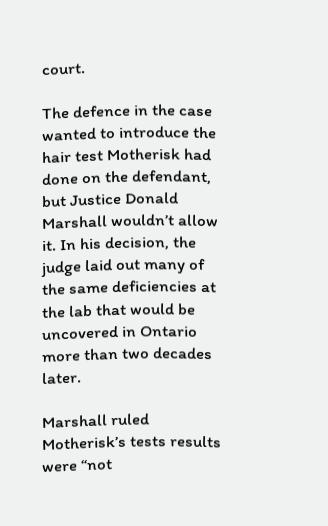court.

The defence in the case wanted to introduce the hair test Motherisk had done on the defendant, but Justice Donald Marshall wouldn’t allow it. In his decision, the judge laid out many of the same deficiencies at the lab that would be uncovered in Ontario more than two decades later.

Marshall ruled Motherisk’s tests results were “not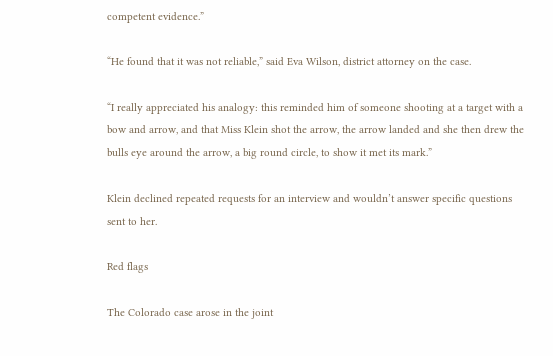competent evidence.”

“He found that it was not reliable,” said Eva Wilson, district attorney on the case.

“I really appreciated his analogy: this reminded him of someone shooting at a target with a bow and arrow, and that Miss Klein shot the arrow, the arrow landed and she then drew the bulls eye around the arrow, a big round circle, to show it met its mark.”

Klein declined repeated requests for an interview and wouldn’t answer specific questions sent to her.

Red flags

The Colorado case arose in the joint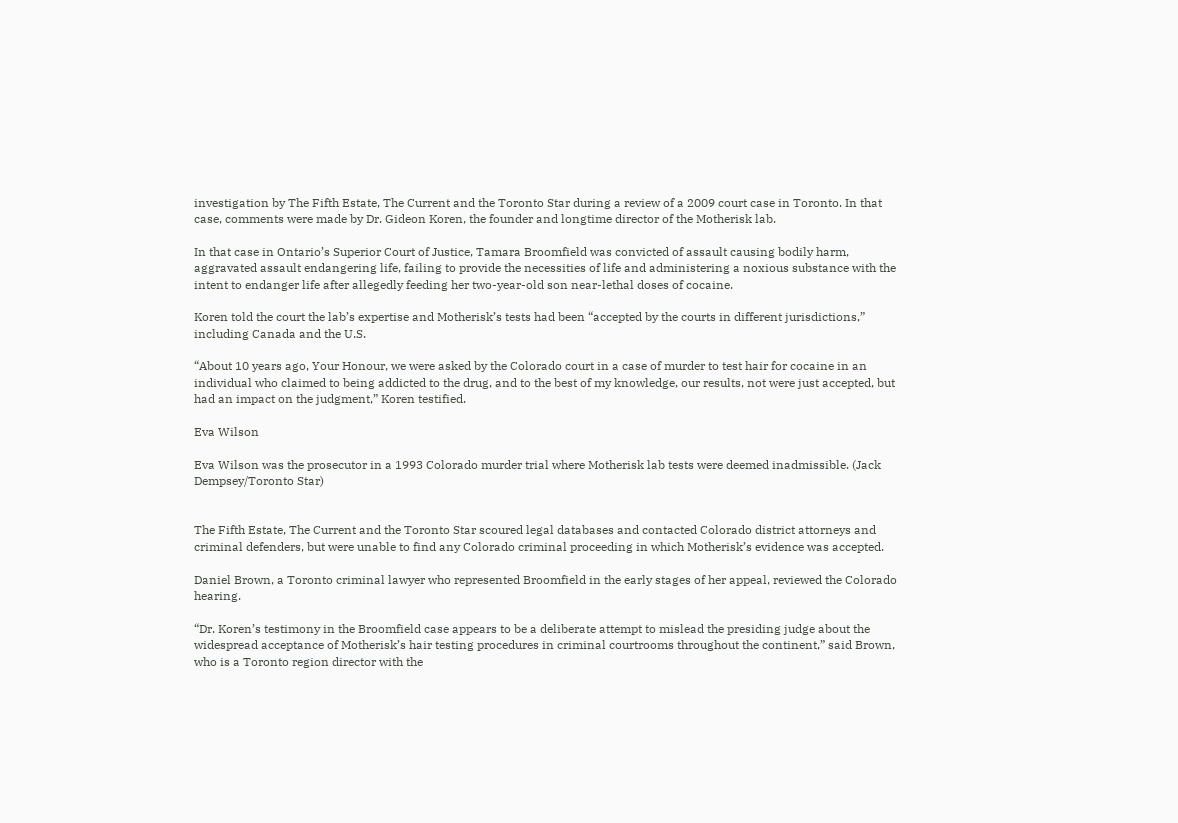investigation by The Fifth Estate, The Current and the Toronto Star during a review of a 2009 court case in Toronto. In that case, comments were made by Dr. Gideon Koren, the founder and longtime director of the Motherisk lab.

In that case in Ontario’s Superior Court of Justice, Tamara Broomfield was convicted of assault causing bodily harm, aggravated assault endangering life, failing to provide the necessities of life and administering a noxious substance with the intent to endanger life after allegedly feeding her two-year-old son near-lethal doses of cocaine.

Koren told the court the lab’s expertise and Motherisk’s tests had been “accepted by the courts in different jurisdictions,” including Canada and the U.S.

“About 10 years ago, Your Honour, we were asked by the Colorado court in a case of murder to test hair for cocaine in an individual who claimed to being addicted to the drug, and to the best of my knowledge, our results, not were just accepted, but had an impact on the judgment,” Koren testified.

Eva Wilson

Eva Wilson was the prosecutor in a 1993 Colorado murder trial where Motherisk lab tests were deemed inadmissible. (Jack Dempsey/Toronto Star)


The Fifth Estate, The Current and the Toronto Star scoured legal databases and contacted Colorado district attorneys and criminal defenders, but were unable to find any Colorado criminal proceeding in which Motherisk’s evidence was accepted.

Daniel Brown, a Toronto criminal lawyer who represented Broomfield in the early stages of her appeal, reviewed the Colorado hearing.

“Dr. Koren’s testimony in the Broomfield case appears to be a deliberate attempt to mislead the presiding judge about the widespread acceptance of Motherisk’s hair testing procedures in criminal courtrooms throughout the continent,” said Brown, who is a Toronto region director with the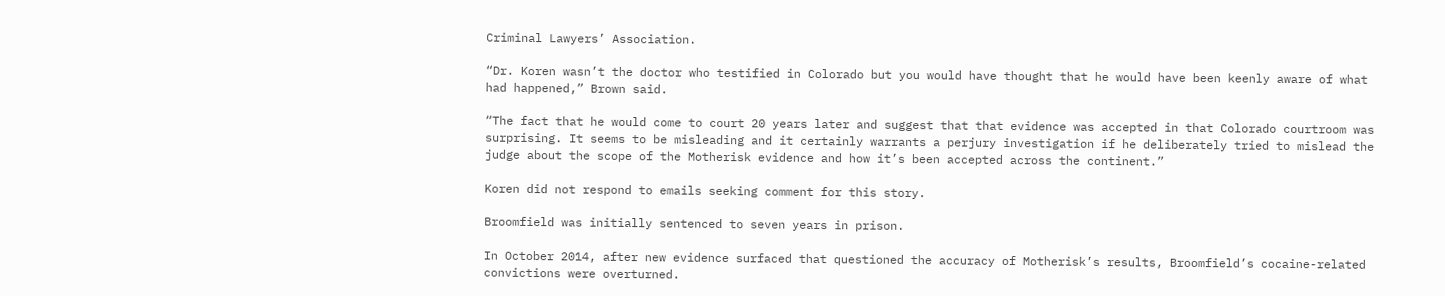Criminal Lawyers’ Association.

“Dr. Koren wasn’t the doctor who testified in Colorado but you would have thought that he would have been keenly aware of what had happened,” Brown said.

“The fact that he would come to court 20 years later and suggest that that evidence was accepted in that Colorado courtroom was surprising. It seems to be misleading and it certainly warrants a perjury investigation if he deliberately tried to mislead the judge about the scope of the Motherisk evidence and how it’s been accepted across the continent.”

Koren did not respond to emails seeking comment for this story.

Broomfield was initially sentenced to seven years in prison.

In October 2014, after new evidence surfaced that questioned the accuracy of Motherisk’s results, Broomfield’s cocaine-related convictions were overturned.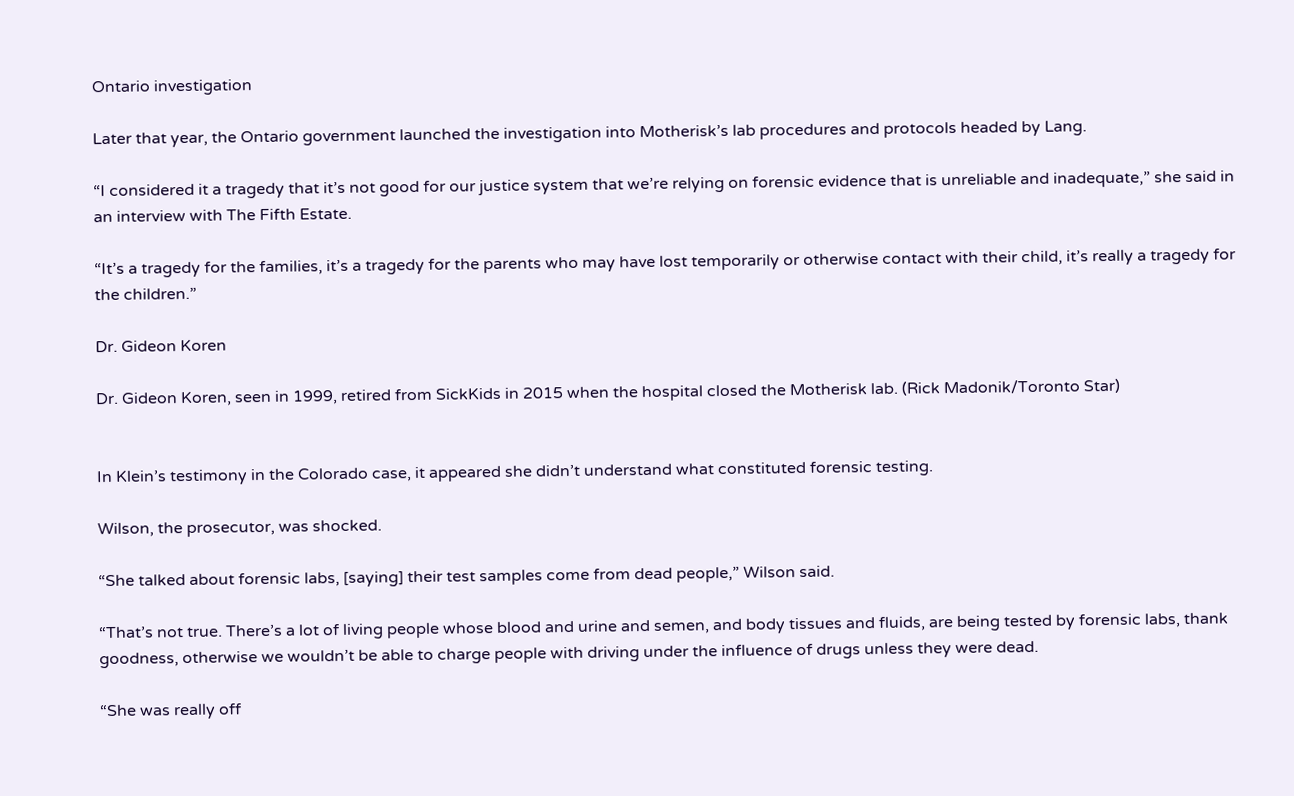Ontario investigation

Later that year, the Ontario government launched the investigation into Motherisk’s lab procedures and protocols headed by Lang.

“I considered it a tragedy that it’s not good for our justice system that we’re relying on forensic evidence that is unreliable and inadequate,” she said in an interview with The Fifth Estate.

“It’s a tragedy for the families, it’s a tragedy for the parents who may have lost temporarily or otherwise contact with their child, it’s really a tragedy for the children.”

Dr. Gideon Koren

Dr. Gideon Koren, seen in 1999, retired from SickKids in 2015 when the hospital closed the Motherisk lab. (Rick Madonik/Toronto Star)


In Klein’s testimony in the Colorado case, it appeared she didn’t understand what constituted forensic testing.

Wilson, the prosecutor, was shocked.

“She talked about forensic labs, [saying] their test samples come from dead people,” Wilson said.

“That’s not true. There’s a lot of living people whose blood and urine and semen, and body tissues and fluids, are being tested by forensic labs, thank goodness, otherwise we wouldn’t be able to charge people with driving under the influence of drugs unless they were dead.

“She was really off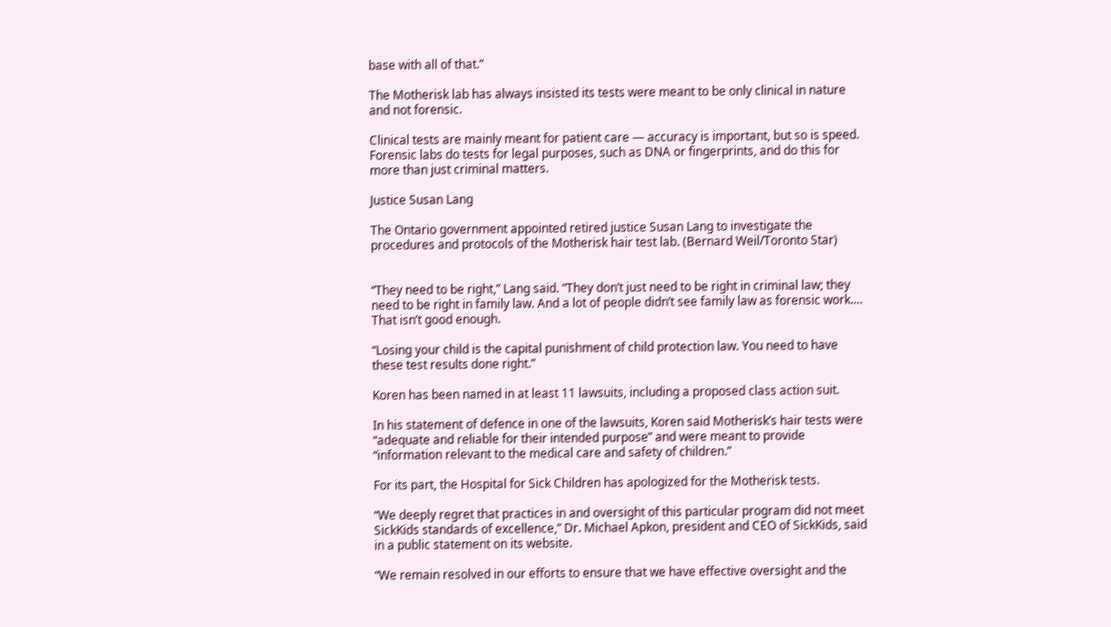base with all of that.”

The Motherisk lab has always insisted its tests were meant to be only clinical in nature and not forensic.

Clinical tests are mainly meant for patient care — accuracy is important, but so is speed. Forensic labs do tests for legal purposes, such as DNA or fingerprints, and do this for more than just criminal matters.

Justice Susan Lang

The Ontario government appointed retired justice Susan Lang to investigate the procedures and protocols of the Motherisk hair test lab. (Bernard Weil/Toronto Star)


“They need to be right,” Lang said. “They don’t just need to be right in criminal law; they need to be right in family law. And a lot of people didn’t see family law as forensic work.… That isn’t good enough.

“Losing your child is the capital punishment of child protection law. You need to have these test results done right.”

Koren has been named in at least 11 lawsuits, including a proposed class action suit.

In his statement of defence in one of the lawsuits, Koren said Motherisk’s hair tests were “adequate and reliable for their intended purpose” and were meant to provide “information relevant to the medical care and safety of children.”

For its part, the Hospital for Sick Children has apologized for the Motherisk tests.

“We deeply regret that practices in and oversight of this particular program did not meet SickKids standards of excellence,” Dr. Michael Apkon, president and CEO of SickKids, said in a public statement on its website.

“We remain resolved in our efforts to ensure that we have effective oversight and the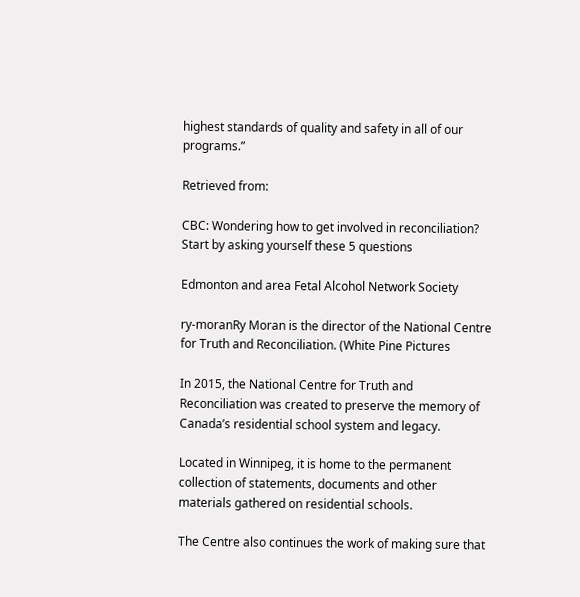highest standards of quality and safety in all of our programs.”

Retrieved from:

CBC: Wondering how to get involved in reconciliation? Start by asking yourself these 5 questions

Edmonton and area Fetal Alcohol Network Society

ry-moranRy Moran is the director of the National Centre for Truth and Reconciliation. (White Pine Pictures

In 2015, the National Centre for Truth and Reconciliation was created to preserve the memory of Canada’s residential school system and legacy.

Located in Winnipeg, it is home to the permanent collection of statements, documents and other materials gathered on residential schools.

The Centre also continues the work of making sure that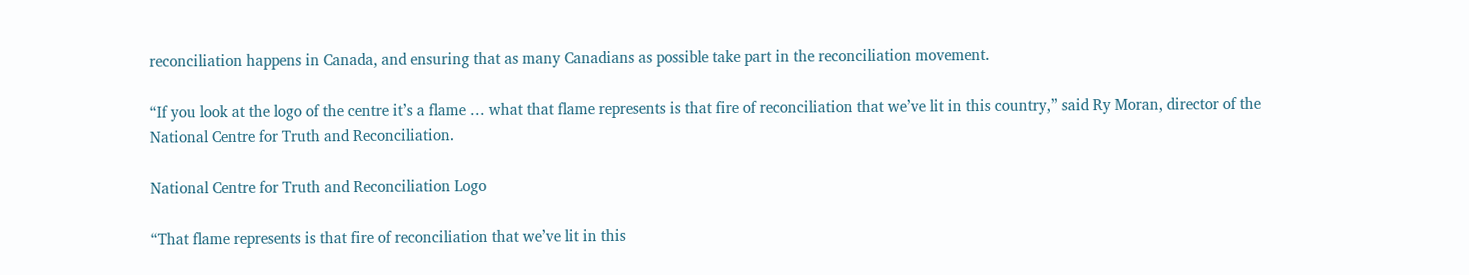reconciliation happens in Canada, and ensuring that as many Canadians as possible take part in the reconciliation movement.

“If you look at the logo of the centre it’s a flame … what that flame represents is that fire of reconciliation that we’ve lit in this country,” said Ry Moran, director of the National Centre for Truth and Reconciliation.

National Centre for Truth and Reconciliation Logo

“That flame represents is that fire of reconciliation that we’ve lit in this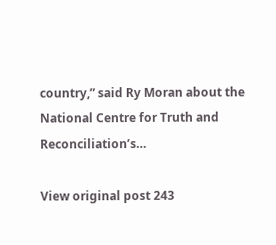country,” said Ry Moran about the National Centre for Truth and Reconciliation’s…

View original post 243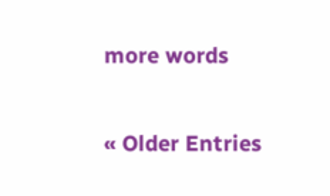more words

« Older Entries